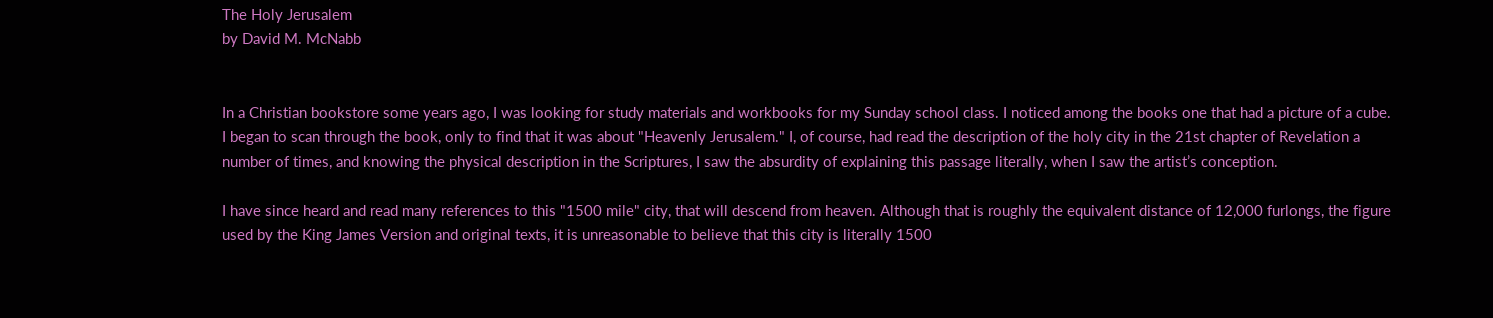The Holy Jerusalem
by David M. McNabb


In a Christian bookstore some years ago, I was looking for study materials and workbooks for my Sunday school class. I noticed among the books one that had a picture of a cube. I began to scan through the book, only to find that it was about "Heavenly Jerusalem." I, of course, had read the description of the holy city in the 21st chapter of Revelation a number of times, and knowing the physical description in the Scriptures, I saw the absurdity of explaining this passage literally, when I saw the artist’s conception.

I have since heard and read many references to this "1500 mile" city, that will descend from heaven. Although that is roughly the equivalent distance of 12,000 furlongs, the figure used by the King James Version and original texts, it is unreasonable to believe that this city is literally 1500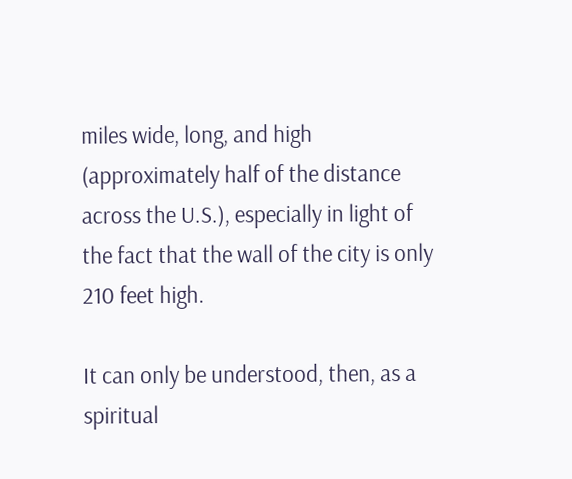miles wide, long, and high (approximately half of the distance across the U.S.), especially in light of the fact that the wall of the city is only 210 feet high.

It can only be understood, then, as a spiritual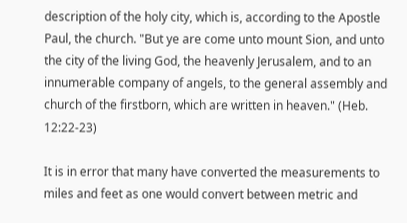description of the holy city, which is, according to the Apostle Paul, the church. "But ye are come unto mount Sion, and unto the city of the living God, the heavenly Jerusalem, and to an innumerable company of angels, to the general assembly and church of the firstborn, which are written in heaven." (Heb. 12:22-23)

It is in error that many have converted the measurements to miles and feet as one would convert between metric and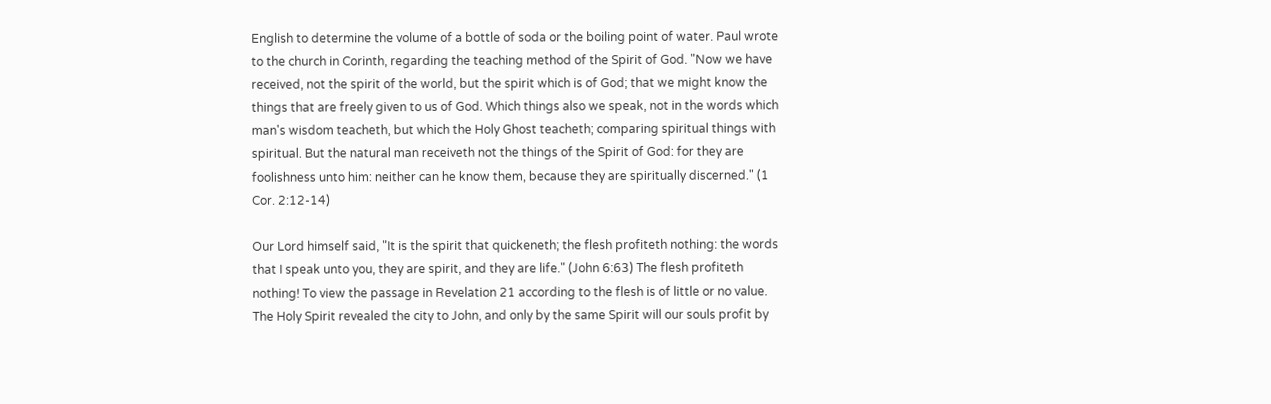English to determine the volume of a bottle of soda or the boiling point of water. Paul wrote to the church in Corinth, regarding the teaching method of the Spirit of God. "Now we have received, not the spirit of the world, but the spirit which is of God; that we might know the things that are freely given to us of God. Which things also we speak, not in the words which man's wisdom teacheth, but which the Holy Ghost teacheth; comparing spiritual things with spiritual. But the natural man receiveth not the things of the Spirit of God: for they are foolishness unto him: neither can he know them, because they are spiritually discerned." (1 Cor. 2:12-14)

Our Lord himself said, "It is the spirit that quickeneth; the flesh profiteth nothing: the words that I speak unto you, they are spirit, and they are life." (John 6:63) The flesh profiteth nothing! To view the passage in Revelation 21 according to the flesh is of little or no value. The Holy Spirit revealed the city to John, and only by the same Spirit will our souls profit by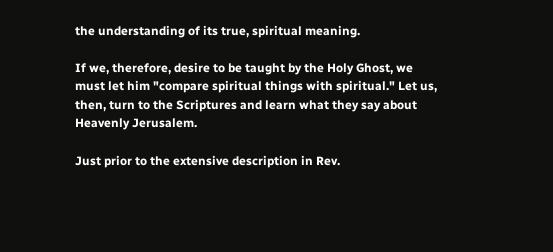the understanding of its true, spiritual meaning.

If we, therefore, desire to be taught by the Holy Ghost, we must let him "compare spiritual things with spiritual." Let us, then, turn to the Scriptures and learn what they say about Heavenly Jerusalem.

Just prior to the extensive description in Rev.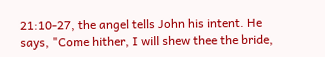21:10-27, the angel tells John his intent. He says, "Come hither, I will shew thee the bride,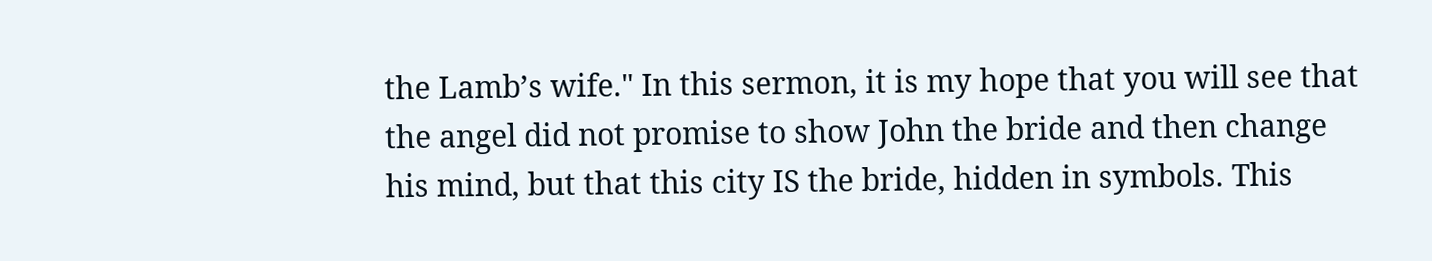the Lamb’s wife." In this sermon, it is my hope that you will see that the angel did not promise to show John the bride and then change his mind, but that this city IS the bride, hidden in symbols. This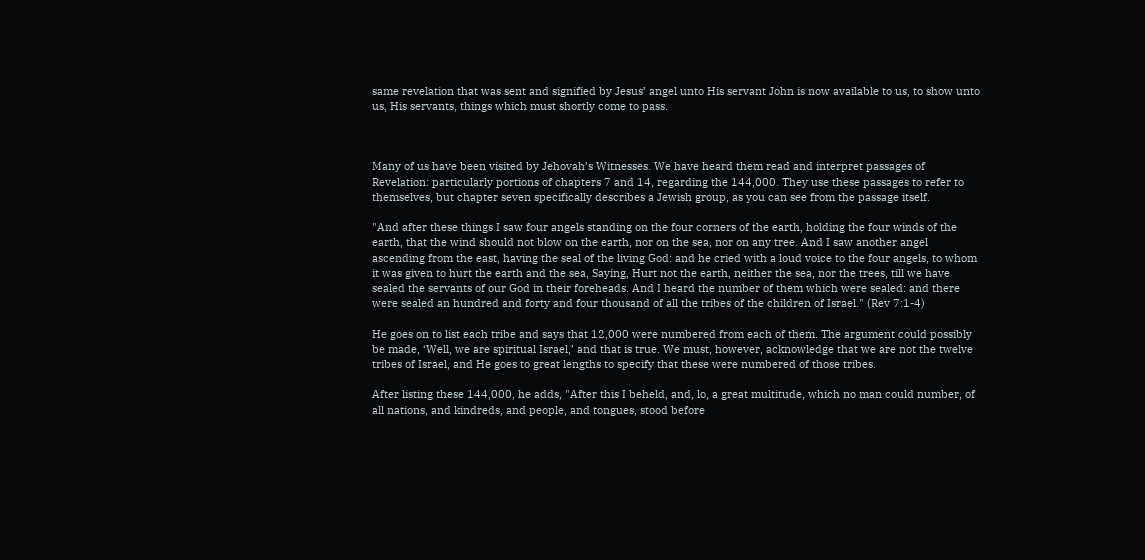same revelation that was sent and signified by Jesus’ angel unto His servant John is now available to us, to show unto us, His servants, things which must shortly come to pass.



Many of us have been visited by Jehovah’s Witnesses. We have heard them read and interpret passages of Revelation: particularly portions of chapters 7 and 14, regarding the 144,000. They use these passages to refer to themselves, but chapter seven specifically describes a Jewish group, as you can see from the passage itself.

"And after these things I saw four angels standing on the four corners of the earth, holding the four winds of the earth, that the wind should not blow on the earth, nor on the sea, nor on any tree. And I saw another angel ascending from the east, having the seal of the living God: and he cried with a loud voice to the four angels, to whom it was given to hurt the earth and the sea, Saying, Hurt not the earth, neither the sea, nor the trees, till we have sealed the servants of our God in their foreheads. And I heard the number of them which were sealed: and there were sealed an hundred and forty and four thousand of all the tribes of the children of Israel." (Rev 7:1-4)

He goes on to list each tribe and says that 12,000 were numbered from each of them. The argument could possibly be made, ‘Well, we are spiritual Israel,’ and that is true. We must, however, acknowledge that we are not the twelve tribes of Israel, and He goes to great lengths to specify that these were numbered of those tribes.

After listing these 144,000, he adds, "After this I beheld, and, lo, a great multitude, which no man could number, of all nations, and kindreds, and people, and tongues, stood before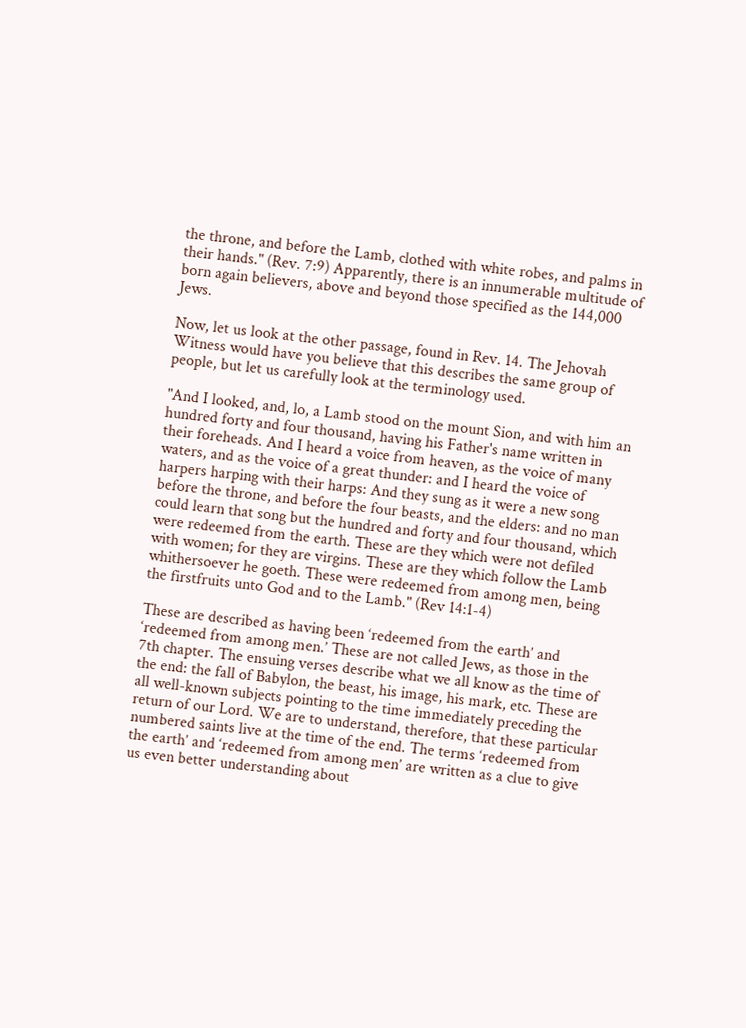the throne, and before the Lamb, clothed with white robes, and palms in their hands." (Rev. 7:9) Apparently, there is an innumerable multitude of born again believers, above and beyond those specified as the 144,000 Jews.

Now, let us look at the other passage, found in Rev. 14. The Jehovah Witness would have you believe that this describes the same group of people, but let us carefully look at the terminology used.

"And I looked, and, lo, a Lamb stood on the mount Sion, and with him an hundred forty and four thousand, having his Father's name written in their foreheads. And I heard a voice from heaven, as the voice of many waters, and as the voice of a great thunder: and I heard the voice of harpers harping with their harps: And they sung as it were a new song before the throne, and before the four beasts, and the elders: and no man could learn that song but the hundred and forty and four thousand, which were redeemed from the earth. These are they which were not defiled with women; for they are virgins. These are they which follow the Lamb whithersoever he goeth. These were redeemed from among men, being the firstfruits unto God and to the Lamb." (Rev 14:1-4)

These are described as having been ‘redeemed from the earth’ and ‘redeemed from among men.’ These are not called Jews, as those in the 7th chapter. The ensuing verses describe what we all know as the time of the end: the fall of Babylon, the beast, his image, his mark, etc. These are all well-known subjects pointing to the time immediately preceding the return of our Lord. We are to understand, therefore, that these particular numbered saints live at the time of the end. The terms ‘redeemed from the earth’ and ‘redeemed from among men’ are written as a clue to give us even better understanding about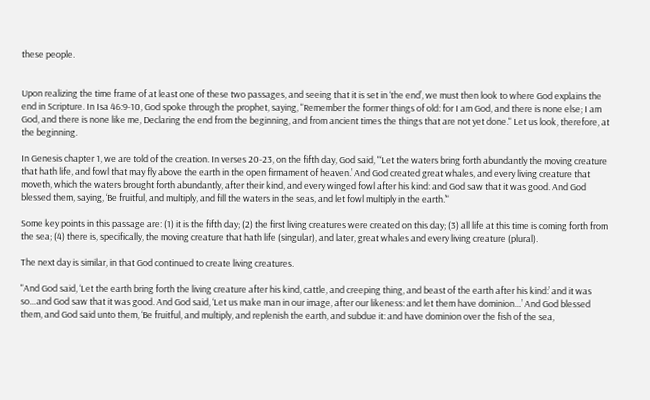these people.


Upon realizing the time frame of at least one of these two passages, and seeing that it is set in ‘the end’, we must then look to where God explains the end in Scripture. In Isa 46:9-10, God spoke through the prophet, saying, "Remember the former things of old: for I am God, and there is none else; I am God, and there is none like me, Declaring the end from the beginning, and from ancient times the things that are not yet done." Let us look, therefore, at the beginning.

In Genesis chapter 1, we are told of the creation. In verses 20-23, on the fifth day, God said, "‘Let the waters bring forth abundantly the moving creature that hath life, and fowl that may fly above the earth in the open firmament of heaven.’ And God created great whales, and every living creature that moveth, which the waters brought forth abundantly, after their kind, and every winged fowl after his kind: and God saw that it was good. And God blessed them, saying, ‘Be fruitful, and multiply, and fill the waters in the seas, and let fowl multiply in the earth.’"

Some key points in this passage are: (1) it is the fifth day; (2) the first living creatures were created on this day; (3) all life at this time is coming forth from the sea; (4) there is, specifically, the moving creature that hath life (singular), and later, great whales and every living creature (plural).

The next day is similar, in that God continued to create living creatures.

"And God said, ‘Let the earth bring forth the living creature after his kind, cattle, and creeping thing, and beast of the earth after his kind:’ and it was so…and God saw that it was good. And God said, ‘Let us make man in our image, after our likeness: and let them have dominion…’ And God blessed them, and God said unto them, ‘Be fruitful, and multiply, and replenish the earth, and subdue it: and have dominion over the fish of the sea,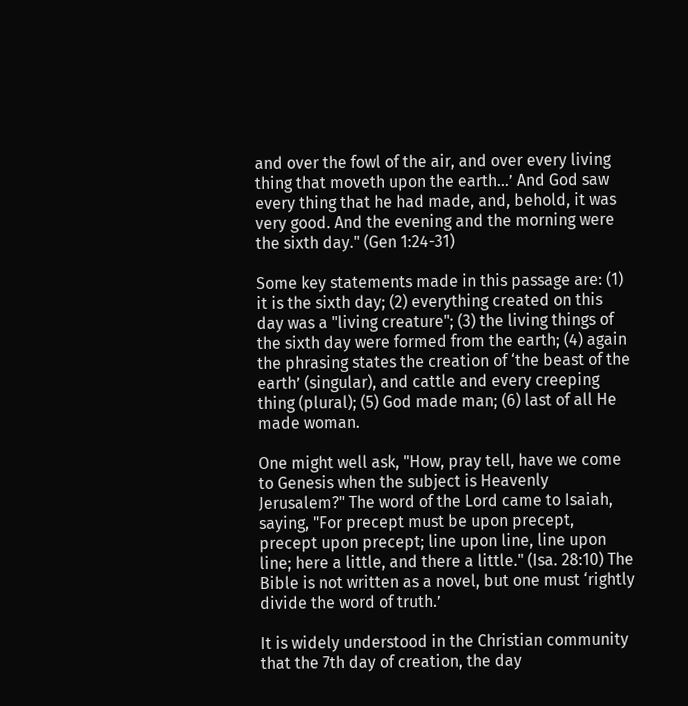and over the fowl of the air, and over every living thing that moveth upon the earth…’ And God saw every thing that he had made, and, behold, it was very good. And the evening and the morning were the sixth day." (Gen 1:24-31)

Some key statements made in this passage are: (1) it is the sixth day; (2) everything created on this day was a "living creature"; (3) the living things of the sixth day were formed from the earth; (4) again the phrasing states the creation of ‘the beast of the earth’ (singular), and cattle and every creeping thing (plural); (5) God made man; (6) last of all He made woman.

One might well ask, "How, pray tell, have we come to Genesis when the subject is Heavenly Jerusalem?" The word of the Lord came to Isaiah, saying, "For precept must be upon precept, precept upon precept; line upon line, line upon line; here a little, and there a little." (Isa. 28:10) The Bible is not written as a novel, but one must ‘rightly divide the word of truth.’

It is widely understood in the Christian community that the 7th day of creation, the day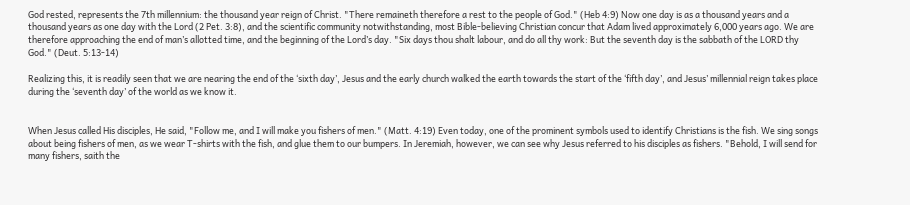God rested, represents the 7th millennium: the thousand year reign of Christ. "There remaineth therefore a rest to the people of God." (Heb 4:9) Now one day is as a thousand years and a thousand years as one day with the Lord (2 Pet. 3:8), and the scientific community notwithstanding, most Bible-believing Christian concur that Adam lived approximately 6,000 years ago. We are therefore approaching the end of man’s allotted time, and the beginning of the Lord’s day. "Six days thou shalt labour, and do all thy work: But the seventh day is the sabbath of the LORD thy God." (Deut. 5:13-14)

Realizing this, it is readily seen that we are nearing the end of the ‘sixth day’, Jesus and the early church walked the earth towards the start of the ‘fifth day’, and Jesus’ millennial reign takes place during the ‘seventh day’ of the world as we know it.


When Jesus called His disciples, He said, "Follow me, and I will make you fishers of men." (Matt. 4:19) Even today, one of the prominent symbols used to identify Christians is the fish. We sing songs about being fishers of men, as we wear T-shirts with the fish, and glue them to our bumpers. In Jeremiah, however, we can see why Jesus referred to his disciples as fishers. "Behold, I will send for many fishers, saith the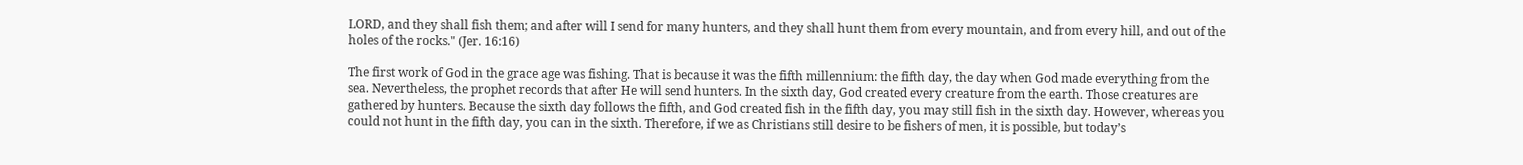LORD, and they shall fish them; and after will I send for many hunters, and they shall hunt them from every mountain, and from every hill, and out of the holes of the rocks." (Jer. 16:16)

The first work of God in the grace age was fishing. That is because it was the fifth millennium: the fifth day, the day when God made everything from the sea. Nevertheless, the prophet records that after He will send hunters. In the sixth day, God created every creature from the earth. Those creatures are gathered by hunters. Because the sixth day follows the fifth, and God created fish in the fifth day, you may still fish in the sixth day. However, whereas you could not hunt in the fifth day, you can in the sixth. Therefore, if we as Christians still desire to be fishers of men, it is possible, but today’s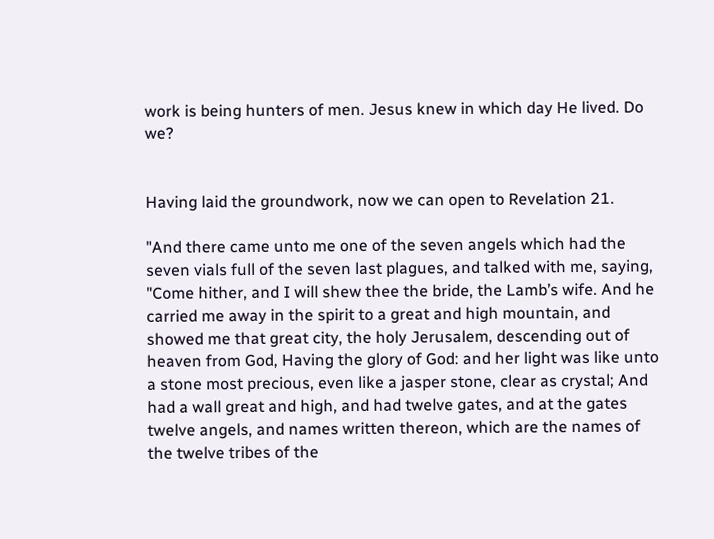work is being hunters of men. Jesus knew in which day He lived. Do we?


Having laid the groundwork, now we can open to Revelation 21.

"And there came unto me one of the seven angels which had the seven vials full of the seven last plagues, and talked with me, saying, "Come hither, and I will shew thee the bride, the Lamb’s wife. And he carried me away in the spirit to a great and high mountain, and showed me that great city, the holy Jerusalem, descending out of heaven from God, Having the glory of God: and her light was like unto a stone most precious, even like a jasper stone, clear as crystal; And had a wall great and high, and had twelve gates, and at the gates twelve angels, and names written thereon, which are the names of the twelve tribes of the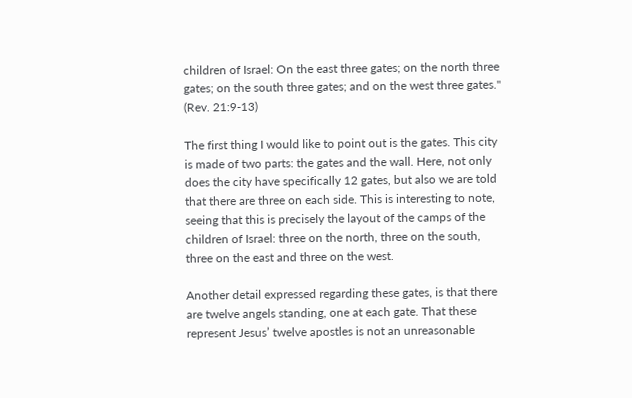children of Israel: On the east three gates; on the north three gates; on the south three gates; and on the west three gates." (Rev. 21:9-13)

The first thing I would like to point out is the gates. This city is made of two parts: the gates and the wall. Here, not only does the city have specifically 12 gates, but also we are told that there are three on each side. This is interesting to note, seeing that this is precisely the layout of the camps of the children of Israel: three on the north, three on the south, three on the east and three on the west.

Another detail expressed regarding these gates, is that there are twelve angels standing, one at each gate. That these represent Jesus’ twelve apostles is not an unreasonable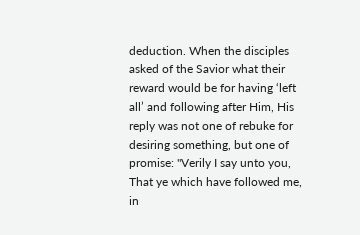deduction. When the disciples asked of the Savior what their reward would be for having ‘left all’ and following after Him, His reply was not one of rebuke for desiring something, but one of promise: "Verily I say unto you, That ye which have followed me, in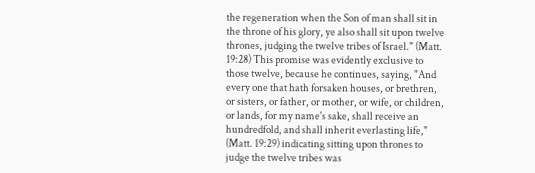the regeneration when the Son of man shall sit in the throne of his glory, ye also shall sit upon twelve thrones, judging the twelve tribes of Israel." (Matt. 19:28) This promise was evidently exclusive to those twelve, because he continues, saying, "And every one that hath forsaken houses, or brethren, or sisters, or father, or mother, or wife, or children, or lands, for my name's sake, shall receive an hundredfold, and shall inherit everlasting life," (Matt. 19:29) indicating sitting upon thrones to judge the twelve tribes was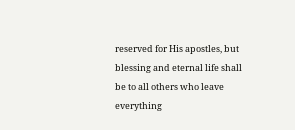reserved for His apostles, but blessing and eternal life shall be to all others who leave everything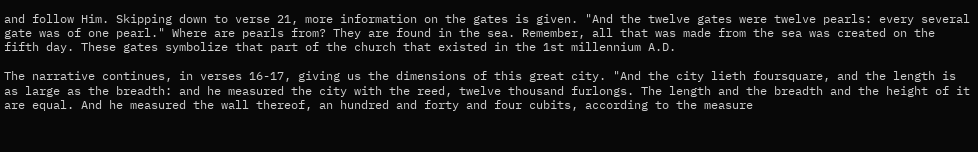and follow Him. Skipping down to verse 21, more information on the gates is given. "And the twelve gates were twelve pearls: every several gate was of one pearl." Where are pearls from? They are found in the sea. Remember, all that was made from the sea was created on the fifth day. These gates symbolize that part of the church that existed in the 1st millennium A.D.

The narrative continues, in verses 16-17, giving us the dimensions of this great city. "And the city lieth foursquare, and the length is as large as the breadth: and he measured the city with the reed, twelve thousand furlongs. The length and the breadth and the height of it are equal. And he measured the wall thereof, an hundred and forty and four cubits, according to the measure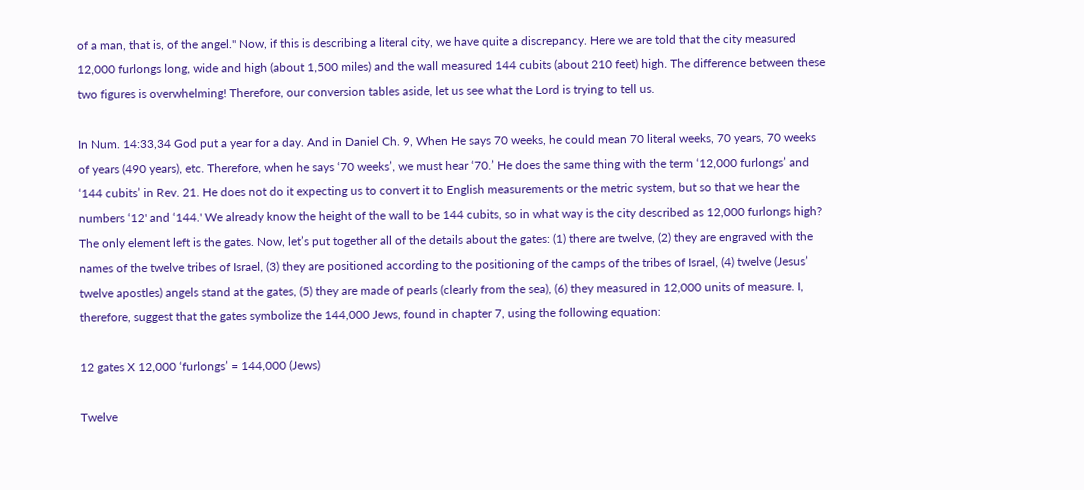of a man, that is, of the angel." Now, if this is describing a literal city, we have quite a discrepancy. Here we are told that the city measured 12,000 furlongs long, wide and high (about 1,500 miles) and the wall measured 144 cubits (about 210 feet) high. The difference between these two figures is overwhelming! Therefore, our conversion tables aside, let us see what the Lord is trying to tell us.

In Num. 14:33,34 God put a year for a day. And in Daniel Ch. 9, When He says 70 weeks, he could mean 70 literal weeks, 70 years, 70 weeks of years (490 years), etc. Therefore, when he says ‘70 weeks’, we must hear ‘70.’ He does the same thing with the term ‘12,000 furlongs’ and ‘144 cubits’ in Rev. 21. He does not do it expecting us to convert it to English measurements or the metric system, but so that we hear the numbers ‘12' and ‘144.' We already know the height of the wall to be 144 cubits, so in what way is the city described as 12,000 furlongs high? The only element left is the gates. Now, let’s put together all of the details about the gates: (1) there are twelve, (2) they are engraved with the names of the twelve tribes of Israel, (3) they are positioned according to the positioning of the camps of the tribes of Israel, (4) twelve (Jesus’ twelve apostles) angels stand at the gates, (5) they are made of pearls (clearly from the sea), (6) they measured in 12,000 units of measure. I, therefore, suggest that the gates symbolize the 144,000 Jews, found in chapter 7, using the following equation:

12 gates X 12,000 ‘furlongs’ = 144,000 (Jews)

Twelve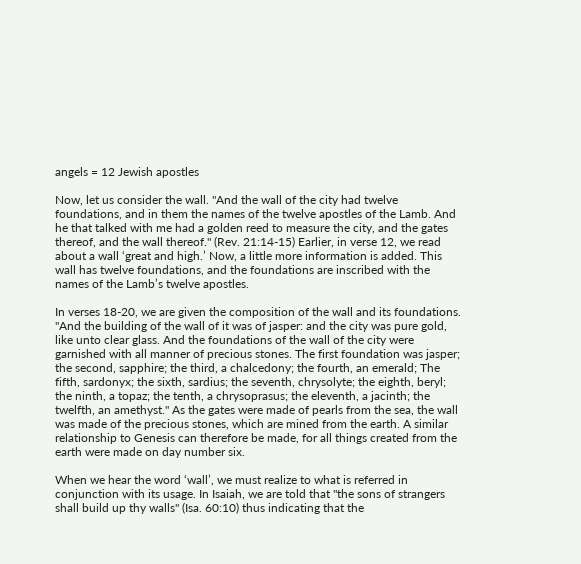angels = 12 Jewish apostles

Now, let us consider the wall. "And the wall of the city had twelve foundations, and in them the names of the twelve apostles of the Lamb. And he that talked with me had a golden reed to measure the city, and the gates thereof, and the wall thereof." (Rev. 21:14-15) Earlier, in verse 12, we read about a wall ‘great and high.’ Now, a little more information is added. This wall has twelve foundations, and the foundations are inscribed with the names of the Lamb’s twelve apostles.

In verses 18-20, we are given the composition of the wall and its foundations. "And the building of the wall of it was of jasper: and the city was pure gold, like unto clear glass. And the foundations of the wall of the city were garnished with all manner of precious stones. The first foundation was jasper; the second, sapphire; the third, a chalcedony; the fourth, an emerald; The fifth, sardonyx; the sixth, sardius; the seventh, chrysolyte; the eighth, beryl; the ninth, a topaz; the tenth, a chrysoprasus; the eleventh, a jacinth; the twelfth, an amethyst." As the gates were made of pearls from the sea, the wall was made of the precious stones, which are mined from the earth. A similar relationship to Genesis can therefore be made, for all things created from the earth were made on day number six.

When we hear the word ‘wall’, we must realize to what is referred in conjunction with its usage. In Isaiah, we are told that "the sons of strangers shall build up thy walls" (Isa. 60:10) thus indicating that the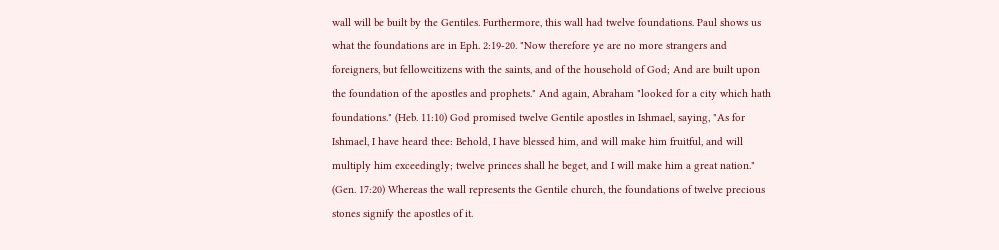wall will be built by the Gentiles. Furthermore, this wall had twelve foundations. Paul shows us what the foundations are in Eph. 2:19-20. "Now therefore ye are no more strangers and foreigners, but fellowcitizens with the saints, and of the household of God; And are built upon the foundation of the apostles and prophets." And again, Abraham "looked for a city which hath foundations." (Heb. 11:10) God promised twelve Gentile apostles in Ishmael, saying, "As for Ishmael, I have heard thee: Behold, I have blessed him, and will make him fruitful, and will multiply him exceedingly; twelve princes shall he beget, and I will make him a great nation." (Gen. 17:20) Whereas the wall represents the Gentile church, the foundations of twelve precious stones signify the apostles of it.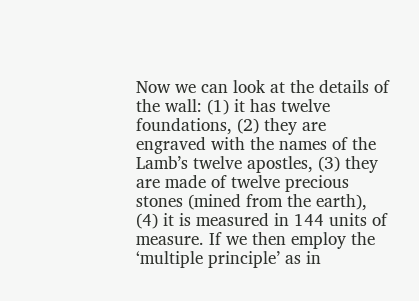Now we can look at the details of the wall: (1) it has twelve foundations, (2) they are engraved with the names of the Lamb’s twelve apostles, (3) they are made of twelve precious stones (mined from the earth), (4) it is measured in 144 units of measure. If we then employ the ‘multiple principle’ as in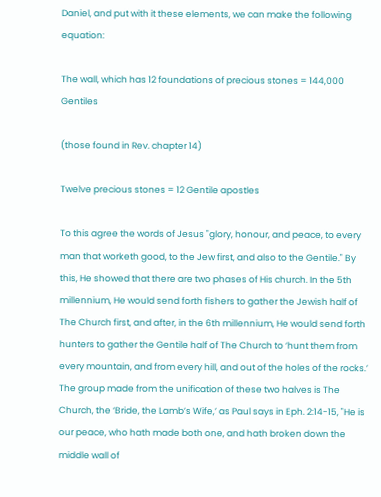Daniel, and put with it these elements, we can make the following equation:

The wall, which has 12 foundations of precious stones = 144,000 Gentiles

(those found in Rev. chapter 14)

Twelve precious stones = 12 Gentile apostles

To this agree the words of Jesus "glory, honour, and peace, to every man that worketh good, to the Jew first, and also to the Gentile." By this, He showed that there are two phases of His church. In the 5th millennium, He would send forth fishers to gather the Jewish half of The Church first, and after, in the 6th millennium, He would send forth hunters to gather the Gentile half of The Church to ‘hunt them from every mountain, and from every hill, and out of the holes of the rocks.’ The group made from the unification of these two halves is The Church, the ‘Bride, the Lamb’s Wife,’ as Paul says in Eph. 2:14-15, "He is our peace, who hath made both one, and hath broken down the middle wall of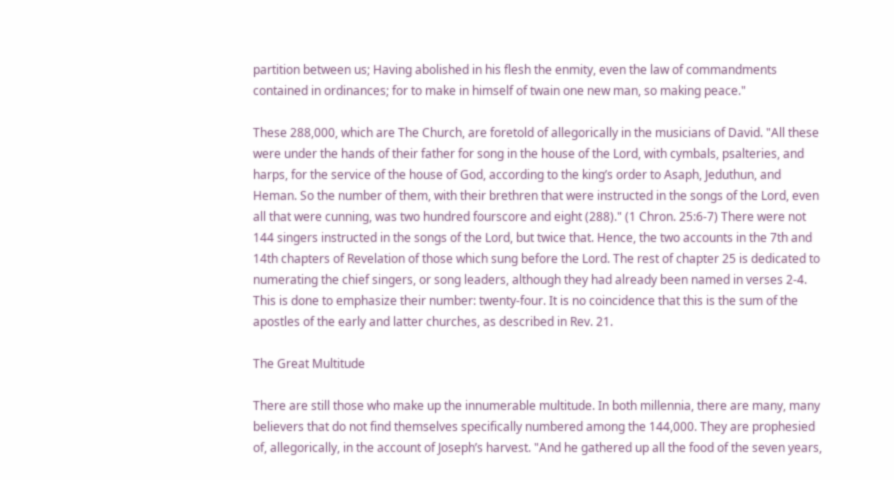partition between us; Having abolished in his flesh the enmity, even the law of commandments contained in ordinances; for to make in himself of twain one new man, so making peace."

These 288,000, which are The Church, are foretold of allegorically in the musicians of David. "All these were under the hands of their father for song in the house of the Lord, with cymbals, psalteries, and harps, for the service of the house of God, according to the king’s order to Asaph, Jeduthun, and Heman. So the number of them, with their brethren that were instructed in the songs of the Lord, even all that were cunning, was two hundred fourscore and eight (288)." (1 Chron. 25:6-7) There were not 144 singers instructed in the songs of the Lord, but twice that. Hence, the two accounts in the 7th and 14th chapters of Revelation of those which sung before the Lord. The rest of chapter 25 is dedicated to numerating the chief singers, or song leaders, although they had already been named in verses 2-4. This is done to emphasize their number: twenty-four. It is no coincidence that this is the sum of the apostles of the early and latter churches, as described in Rev. 21.

The Great Multitude

There are still those who make up the innumerable multitude. In both millennia, there are many, many believers that do not find themselves specifically numbered among the 144,000. They are prophesied of, allegorically, in the account of Joseph’s harvest. "And he gathered up all the food of the seven years,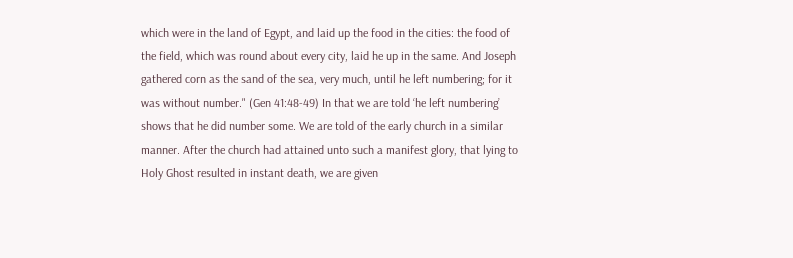which were in the land of Egypt, and laid up the food in the cities: the food of the field, which was round about every city, laid he up in the same. And Joseph gathered corn as the sand of the sea, very much, until he left numbering; for it was without number." (Gen 41:48-49) In that we are told ‘he left numbering’ shows that he did number some. We are told of the early church in a similar manner. After the church had attained unto such a manifest glory, that lying to Holy Ghost resulted in instant death, we are given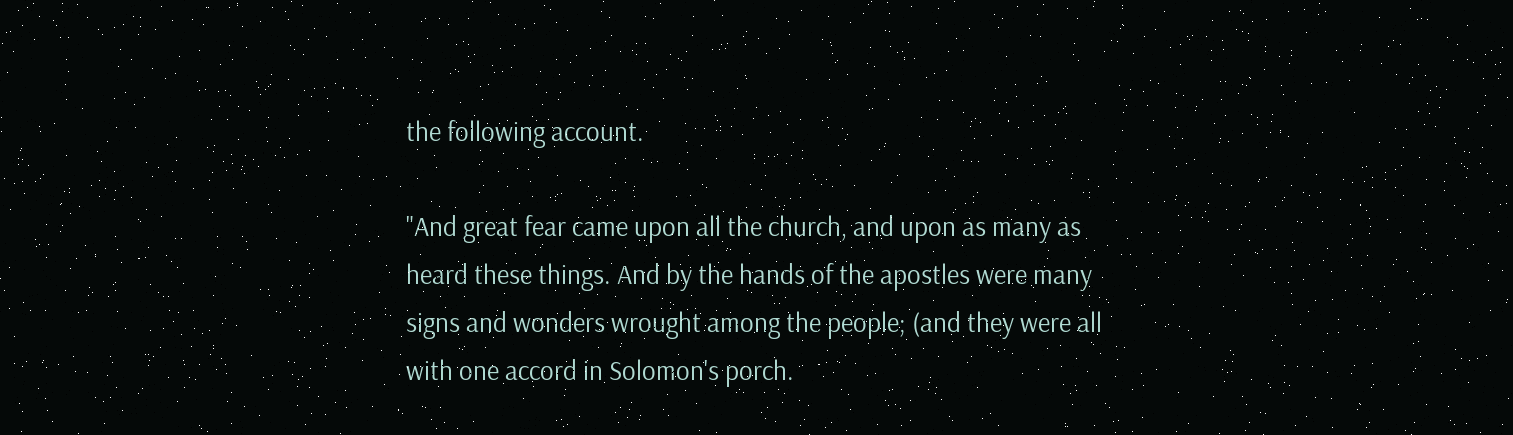the following account.

"And great fear came upon all the church, and upon as many as heard these things. And by the hands of the apostles were many signs and wonders wrought among the people; (and they were all with one accord in Solomon's porch.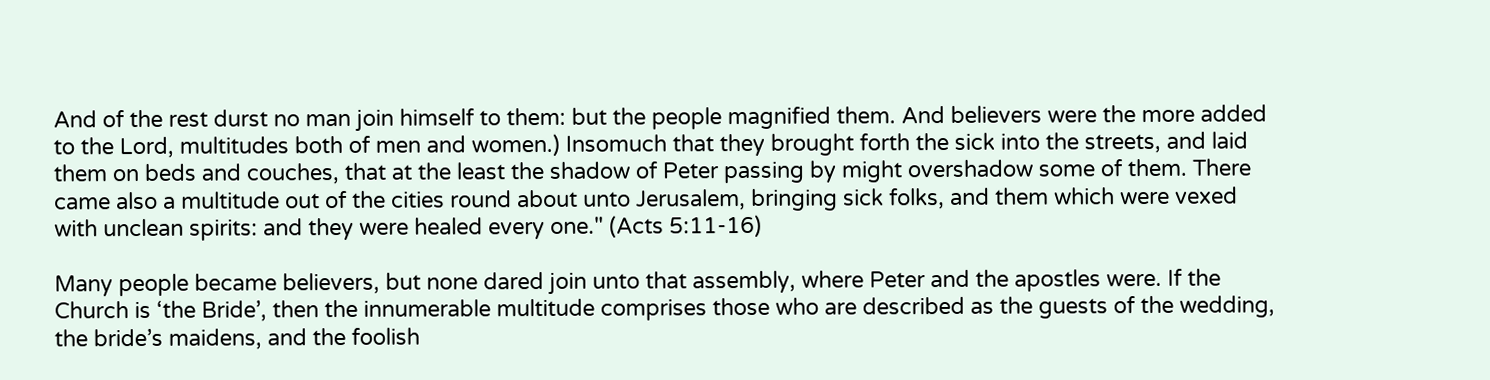And of the rest durst no man join himself to them: but the people magnified them. And believers were the more added to the Lord, multitudes both of men and women.) Insomuch that they brought forth the sick into the streets, and laid them on beds and couches, that at the least the shadow of Peter passing by might overshadow some of them. There came also a multitude out of the cities round about unto Jerusalem, bringing sick folks, and them which were vexed with unclean spirits: and they were healed every one." (Acts 5:11-16)

Many people became believers, but none dared join unto that assembly, where Peter and the apostles were. If the Church is ‘the Bride’, then the innumerable multitude comprises those who are described as the guests of the wedding, the bride’s maidens, and the foolish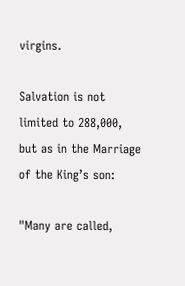virgins.

Salvation is not limited to 288,000, but as in the Marriage of the King’s son:

"Many are called,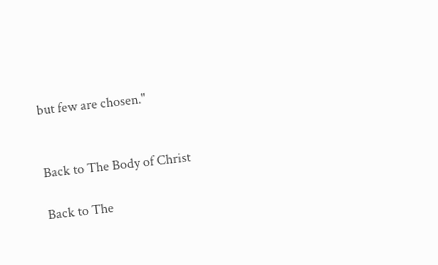but few are chosen."


Back to The Body of Christ

Back to The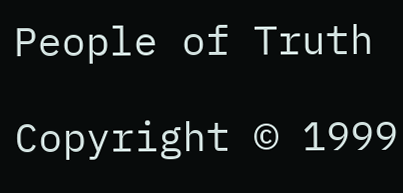People of Truth

Copyright © 1999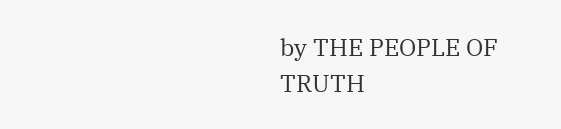by THE PEOPLE OF TRUTH